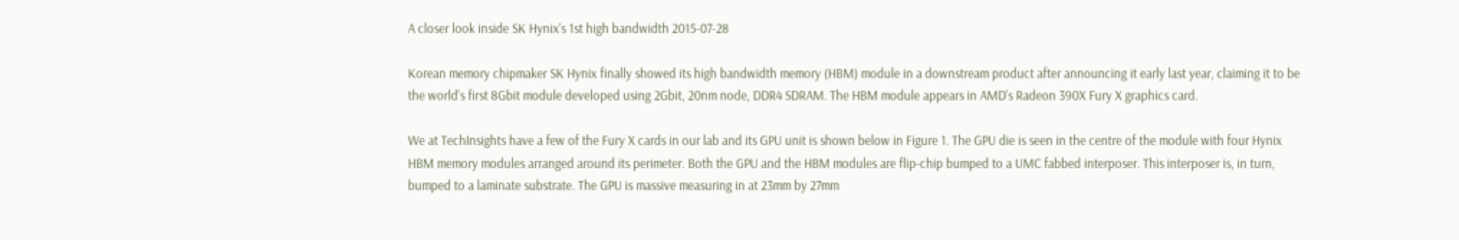A closer look inside SK Hynix's 1st high bandwidth 2015-07-28

Korean memory chipmaker SK Hynix finally showed its high bandwidth memory (HBM) module in a downstream product after announcing it early last year, claiming it to be the world's first 8Gbit module developed using 2Gbit, 20nm node, DDR4 SDRAM. The HBM module appears in AMD's Radeon 390X Fury X graphics card.

We at TechInsights have a few of the Fury X cards in our lab and its GPU unit is shown below in Figure 1. The GPU die is seen in the centre of the module with four Hynix HBM memory modules arranged around its perimeter. Both the GPU and the HBM modules are flip-chip bumped to a UMC fabbed interposer. This interposer is, in turn, bumped to a laminate substrate. The GPU is massive measuring in at 23mm by 27mm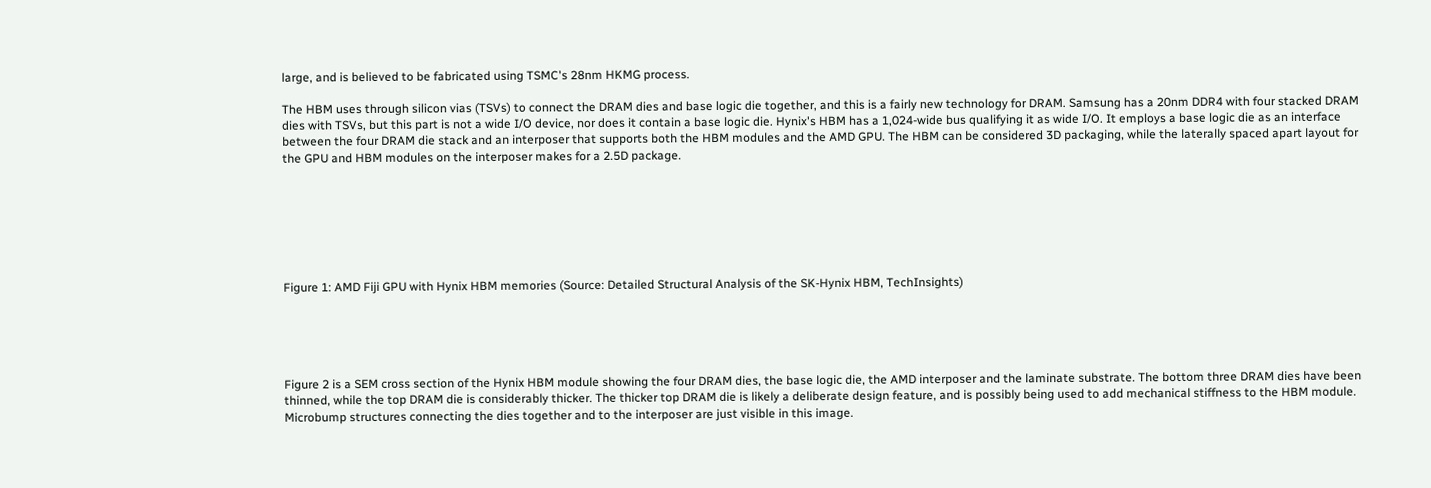large, and is believed to be fabricated using TSMC's 28nm HKMG process.

The HBM uses through silicon vias (TSVs) to connect the DRAM dies and base logic die together, and this is a fairly new technology for DRAM. Samsung has a 20nm DDR4 with four stacked DRAM dies with TSVs, but this part is not a wide I/O device, nor does it contain a base logic die. Hynix's HBM has a 1,024-wide bus qualifying it as wide I/O. It employs a base logic die as an interface between the four DRAM die stack and an interposer that supports both the HBM modules and the AMD GPU. The HBM can be considered 3D packaging, while the laterally spaced apart layout for the GPU and HBM modules on the interposer makes for a 2.5D package.







Figure 1: AMD Fiji GPU with Hynix HBM memories (Source: Detailed Structural Analysis of the SK-Hynix HBM, TechInsights)





Figure 2 is a SEM cross section of the Hynix HBM module showing the four DRAM dies, the base logic die, the AMD interposer and the laminate substrate. The bottom three DRAM dies have been thinned, while the top DRAM die is considerably thicker. The thicker top DRAM die is likely a deliberate design feature, and is possibly being used to add mechanical stiffness to the HBM module. Microbump structures connecting the dies together and to the interposer are just visible in this image.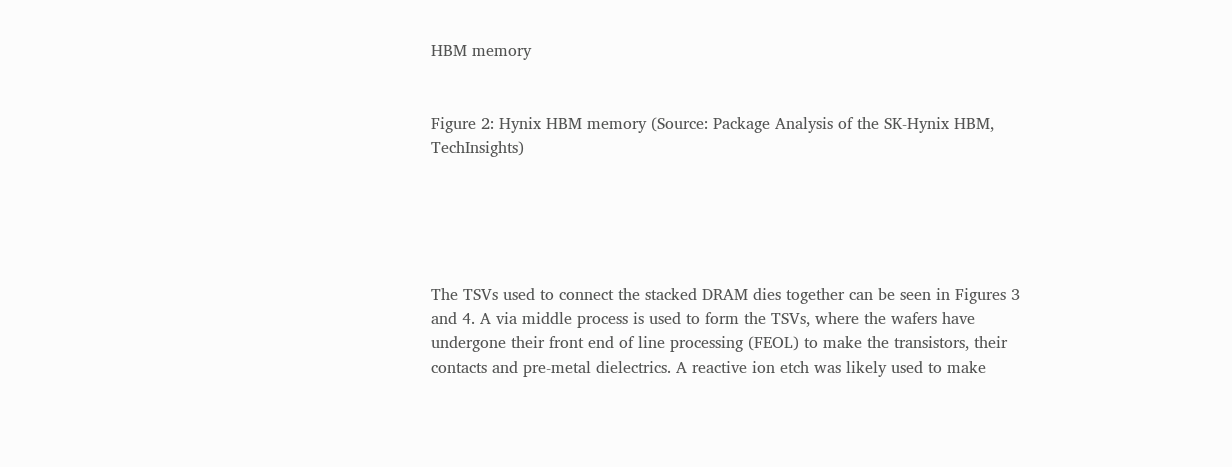HBM memory


Figure 2: Hynix HBM memory (Source: Package Analysis of the SK-Hynix HBM, TechInsights)





The TSVs used to connect the stacked DRAM dies together can be seen in Figures 3 and 4. A via middle process is used to form the TSVs, where the wafers have undergone their front end of line processing (FEOL) to make the transistors, their contacts and pre-metal dielectrics. A reactive ion etch was likely used to make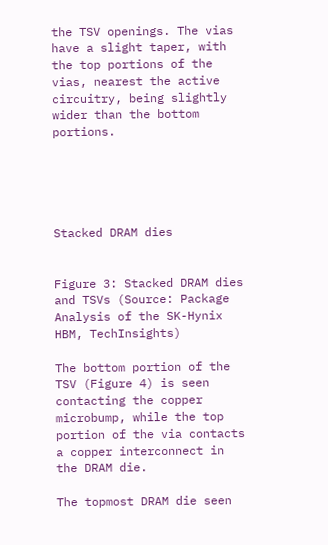the TSV openings. The vias have a slight taper, with the top portions of the vias, nearest the active circuitry, being slightly wider than the bottom portions.





Stacked DRAM dies


Figure 3: Stacked DRAM dies and TSVs (Source: Package Analysis of the SK-Hynix HBM, TechInsights)

The bottom portion of the TSV (Figure 4) is seen contacting the copper microbump, while the top portion of the via contacts a copper interconnect in the DRAM die.

The topmost DRAM die seen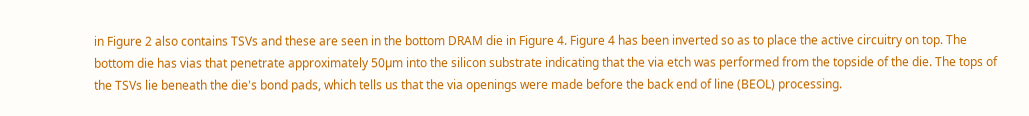in Figure 2 also contains TSVs and these are seen in the bottom DRAM die in Figure 4. Figure 4 has been inverted so as to place the active circuitry on top. The bottom die has vias that penetrate approximately 50µm into the silicon substrate indicating that the via etch was performed from the topside of the die. The tops of the TSVs lie beneath the die's bond pads, which tells us that the via openings were made before the back end of line (BEOL) processing.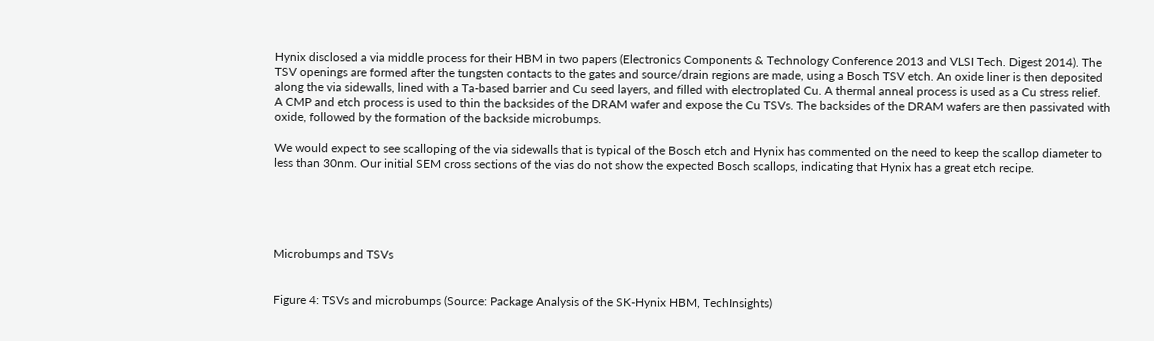Hynix disclosed a via middle process for their HBM in two papers (Electronics Components & Technology Conference 2013 and VLSI Tech. Digest 2014). The TSV openings are formed after the tungsten contacts to the gates and source/drain regions are made, using a Bosch TSV etch. An oxide liner is then deposited along the via sidewalls, lined with a Ta-based barrier and Cu seed layers, and filled with electroplated Cu. A thermal anneal process is used as a Cu stress relief. A CMP and etch process is used to thin the backsides of the DRAM wafer and expose the Cu TSVs. The backsides of the DRAM wafers are then passivated with oxide, followed by the formation of the backside microbumps.

We would expect to see scalloping of the via sidewalls that is typical of the Bosch etch and Hynix has commented on the need to keep the scallop diameter to less than 30nm. Our initial SEM cross sections of the vias do not show the expected Bosch scallops, indicating that Hynix has a great etch recipe.





Microbumps and TSVs


Figure 4: TSVs and microbumps (Source: Package Analysis of the SK-Hynix HBM, TechInsights)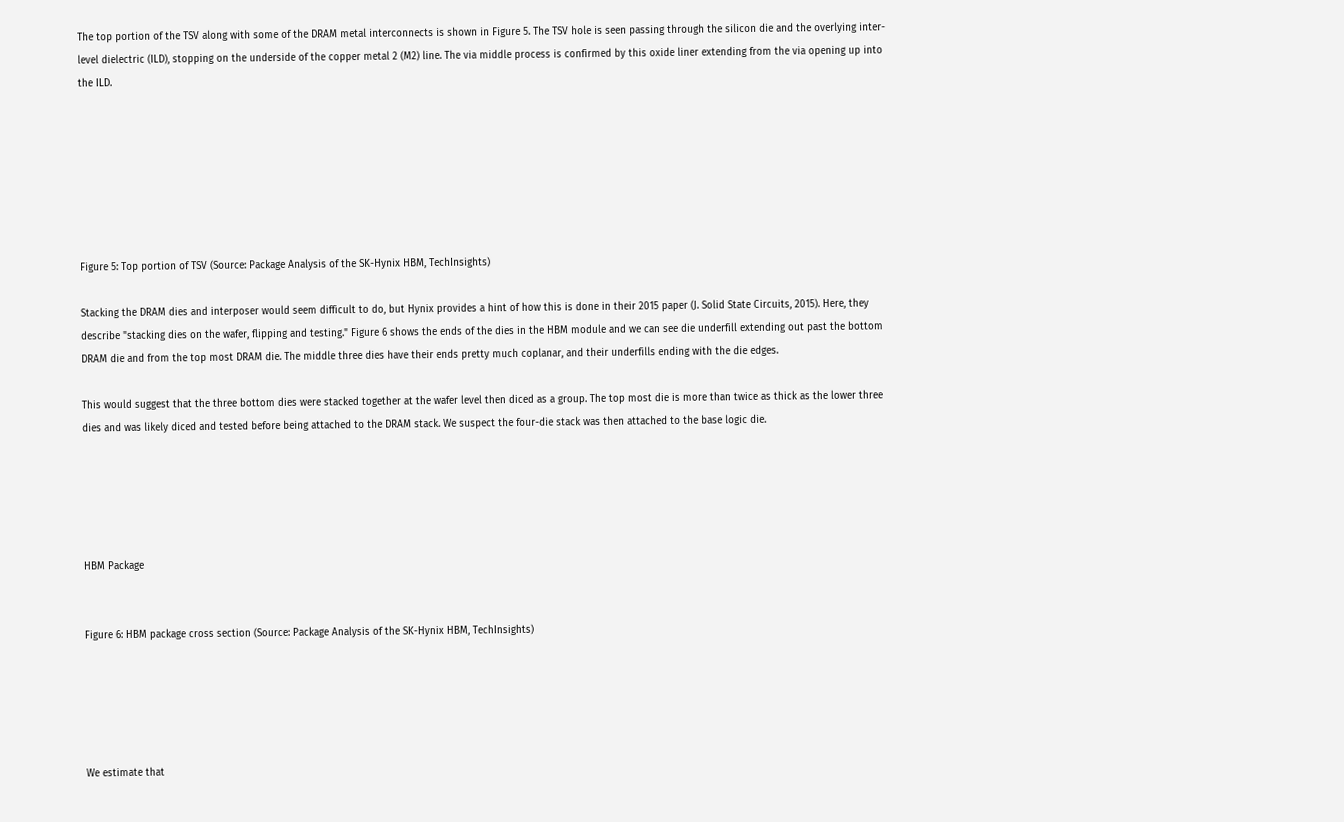The top portion of the TSV along with some of the DRAM metal interconnects is shown in Figure 5. The TSV hole is seen passing through the silicon die and the overlying inter-level dielectric (ILD), stopping on the underside of the copper metal 2 (M2) line. The via middle process is confirmed by this oxide liner extending from the via opening up into the ILD.







Figure 5: Top portion of TSV (Source: Package Analysis of the SK-Hynix HBM, TechInsights)

Stacking the DRAM dies and interposer would seem difficult to do, but Hynix provides a hint of how this is done in their 2015 paper (J. Solid State Circuits, 2015). Here, they describe "stacking dies on the wafer, flipping and testing." Figure 6 shows the ends of the dies in the HBM module and we can see die underfill extending out past the bottom DRAM die and from the top most DRAM die. The middle three dies have their ends pretty much coplanar, and their underfills ending with the die edges.

This would suggest that the three bottom dies were stacked together at the wafer level then diced as a group. The top most die is more than twice as thick as the lower three dies and was likely diced and tested before being attached to the DRAM stack. We suspect the four-die stack was then attached to the base logic die.





HBM Package


Figure 6: HBM package cross section (Source: Package Analysis of the SK-Hynix HBM, TechInsights)





We estimate that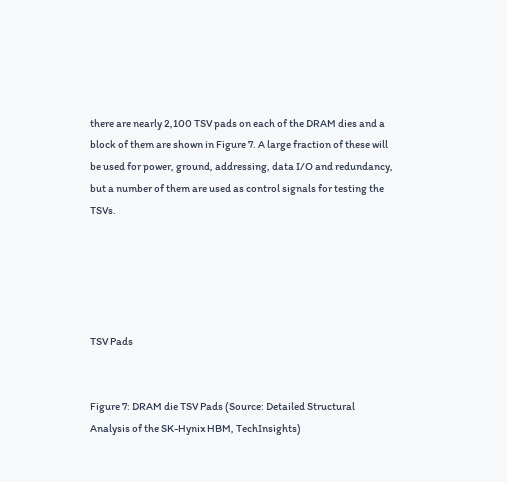there are nearly 2,100 TSV pads on each of the DRAM dies and a block of them are shown in Figure 7. A large fraction of these will be used for power, ground, addressing, data I/O and redundancy, but a number of them are used as control signals for testing the TSVs.





TSV Pads


Figure 7: DRAM die TSV Pads (Source: Detailed Structural Analysis of the SK-Hynix HBM, TechInsights)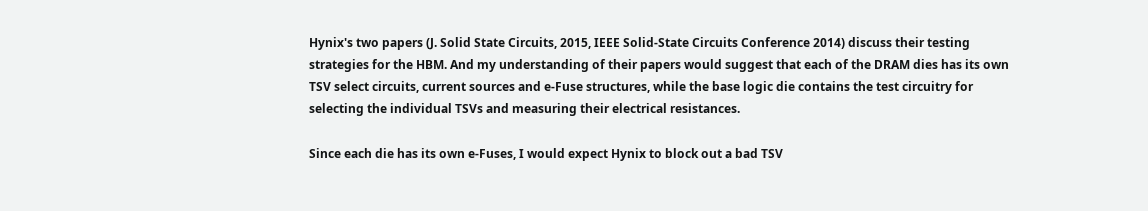Hynix's two papers (J. Solid State Circuits, 2015, IEEE Solid-State Circuits Conference 2014) discuss their testing strategies for the HBM. And my understanding of their papers would suggest that each of the DRAM dies has its own TSV select circuits, current sources and e-Fuse structures, while the base logic die contains the test circuitry for selecting the individual TSVs and measuring their electrical resistances.

Since each die has its own e-Fuses, I would expect Hynix to block out a bad TSV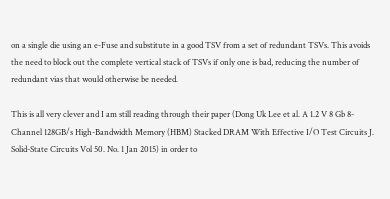on a single die using an e-Fuse and substitute in a good TSV from a set of redundant TSVs. This avoids the need to block out the complete vertical stack of TSVs if only one is bad, reducing the number of redundant vias that would otherwise be needed.

This is all very clever and I am still reading through their paper (Dong Uk Lee et al. A 1.2 V 8 Gb 8-Channel 128GB/s High-Bandwidth Memory (HBM) Stacked DRAM With Effective I/O Test Circuits J. Solid-State Circuits Vol 50. No. 1 Jan 2015) in order to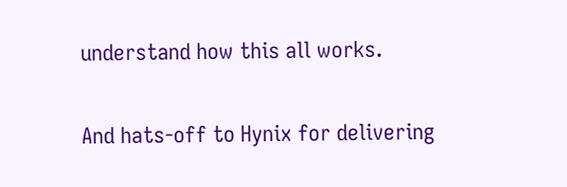understand how this all works.

And hats-off to Hynix for delivering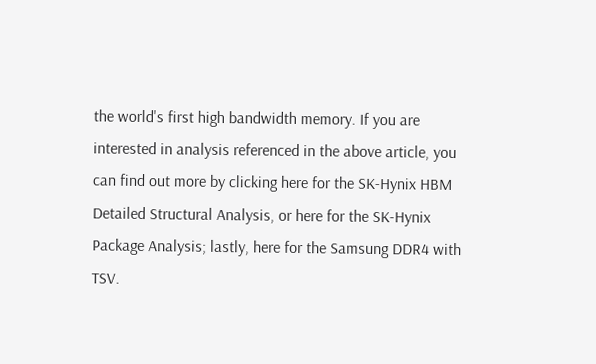the world's first high bandwidth memory. If you are interested in analysis referenced in the above article, you can find out more by clicking here for the SK-Hynix HBM Detailed Structural Analysis, or here for the SK-Hynix Package Analysis; lastly, here for the Samsung DDR4 with TSV.